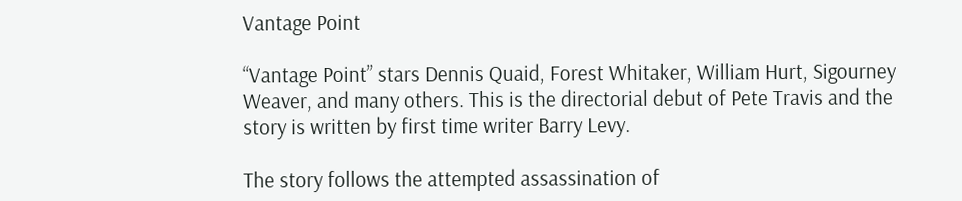Vantage Point

“Vantage Point” stars Dennis Quaid, Forest Whitaker, William Hurt, Sigourney Weaver, and many others. This is the directorial debut of Pete Travis and the story is written by first time writer Barry Levy.

The story follows the attempted assassination of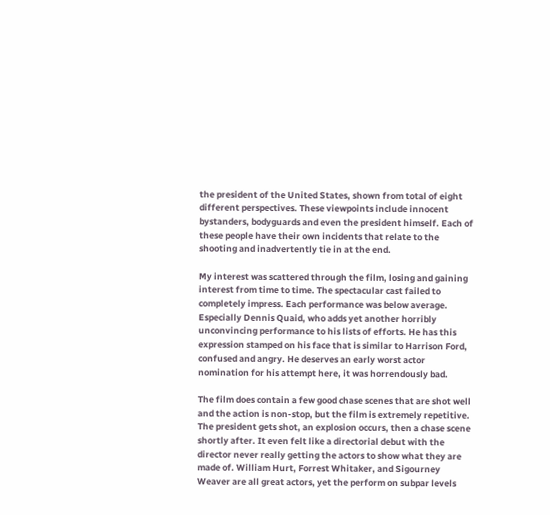the president of the United States, shown from total of eight different perspectives. These viewpoints include innocent bystanders, bodyguards and even the president himself. Each of these people have their own incidents that relate to the shooting and inadvertently tie in at the end.

My interest was scattered through the film, losing and gaining interest from time to time. The spectacular cast failed to completely impress. Each performance was below average. Especially Dennis Quaid, who adds yet another horribly unconvincing performance to his lists of efforts. He has this expression stamped on his face that is similar to Harrison Ford, confused and angry. He deserves an early worst actor nomination for his attempt here, it was horrendously bad.

The film does contain a few good chase scenes that are shot well and the action is non-stop, but the film is extremely repetitive. The president gets shot, an explosion occurs, then a chase scene shortly after. It even felt like a directorial debut with the director never really getting the actors to show what they are made of. William Hurt, Forrest Whitaker, and Sigourney Weaver are all great actors, yet the perform on subpar levels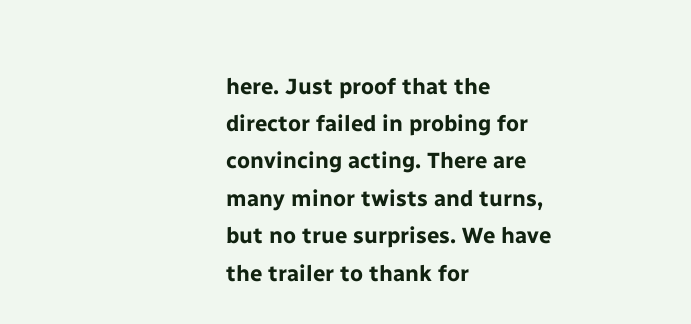here. Just proof that the director failed in probing for convincing acting. There are many minor twists and turns, but no true surprises. We have the trailer to thank for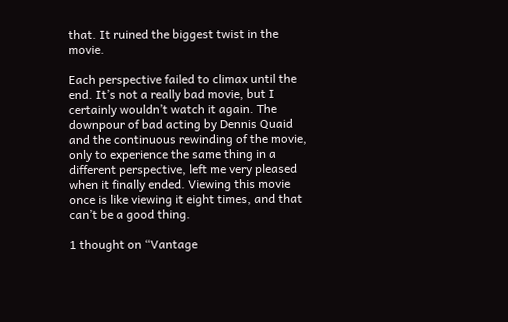that. It ruined the biggest twist in the movie.

Each perspective failed to climax until the end. It’s not a really bad movie, but I certainly wouldn’t watch it again. The downpour of bad acting by Dennis Quaid and the continuous rewinding of the movie, only to experience the same thing in a different perspective, left me very pleased when it finally ended. Viewing this movie once is like viewing it eight times, and that can’t be a good thing.

1 thought on “Vantage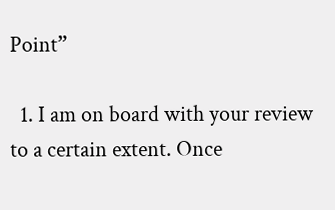Point”

  1. I am on board with your review to a certain extent. Once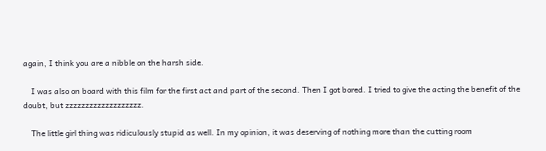again, I think you are a nibble on the harsh side.

    I was also on board with this film for the first act and part of the second. Then I got bored. I tried to give the acting the benefit of the doubt, but zzzzzzzzzzzzzzzzzzz.

    The little girl thing was ridiculously stupid as well. In my opinion, it was deserving of nothing more than the cutting room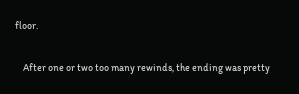floor.

    After one or two too many rewinds, the ending was pretty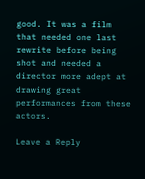good. It was a film that needed one last rewrite before being shot and needed a director more adept at drawing great performances from these actors.

Leave a Reply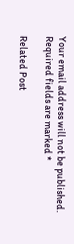Your email address will not be published. Required fields are marked *

Related Post